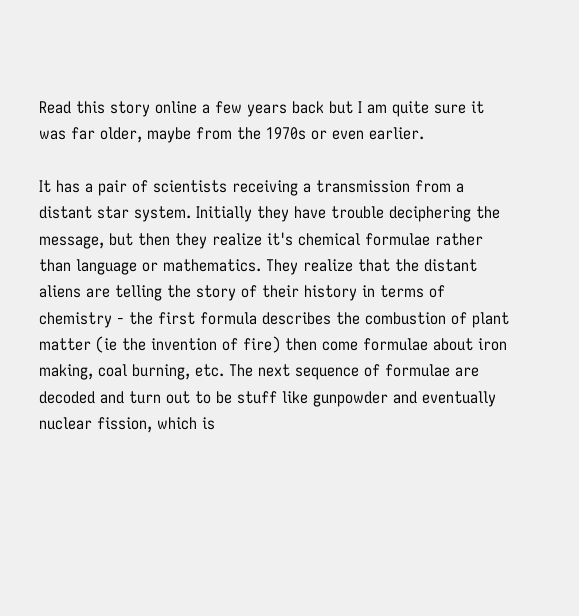Read this story online a few years back but I am quite sure it was far older, maybe from the 1970s or even earlier.

It has a pair of scientists receiving a transmission from a distant star system. Initially they have trouble deciphering the message, but then they realize it's chemical formulae rather than language or mathematics. They realize that the distant aliens are telling the story of their history in terms of chemistry - the first formula describes the combustion of plant matter (ie the invention of fire) then come formulae about iron making, coal burning, etc. The next sequence of formulae are decoded and turn out to be stuff like gunpowder and eventually nuclear fission, which is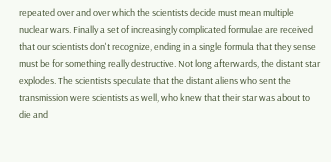repeated over and over which the scientists decide must mean multiple nuclear wars. Finally a set of increasingly complicated formulae are received that our scientists don't recognize, ending in a single formula that they sense must be for something really destructive. Not long afterwards, the distant star explodes. The scientists speculate that the distant aliens who sent the transmission were scientists as well, who knew that their star was about to die and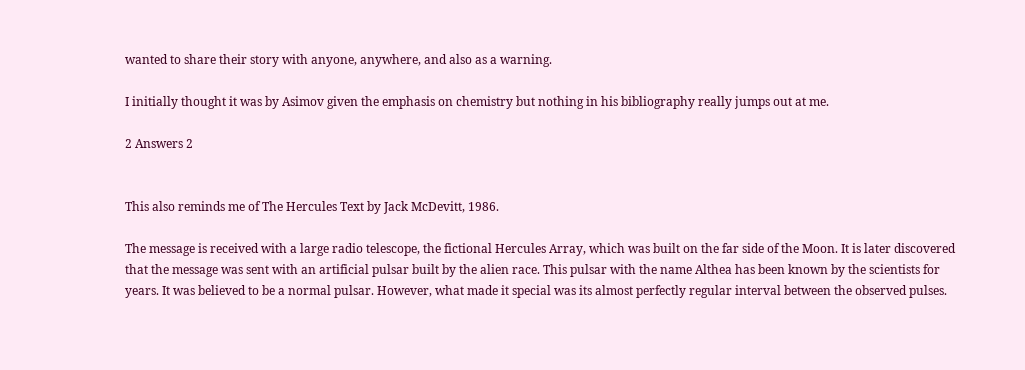wanted to share their story with anyone, anywhere, and also as a warning.

I initially thought it was by Asimov given the emphasis on chemistry but nothing in his bibliography really jumps out at me.

2 Answers 2


This also reminds me of The Hercules Text by Jack McDevitt, 1986.

The message is received with a large radio telescope, the fictional Hercules Array, which was built on the far side of the Moon. It is later discovered that the message was sent with an artificial pulsar built by the alien race. This pulsar with the name Althea has been known by the scientists for years. It was believed to be a normal pulsar. However, what made it special was its almost perfectly regular interval between the observed pulses.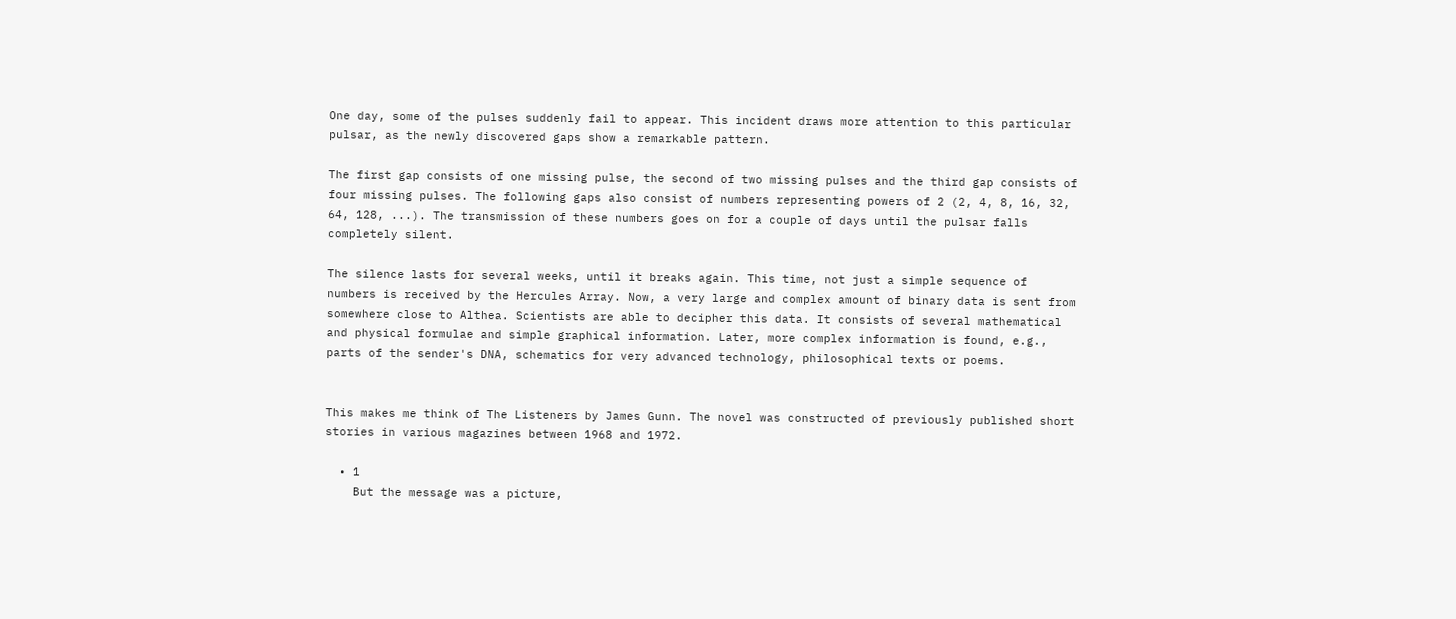One day, some of the pulses suddenly fail to appear. This incident draws more attention to this particular pulsar, as the newly discovered gaps show a remarkable pattern.

The first gap consists of one missing pulse, the second of two missing pulses and the third gap consists of four missing pulses. The following gaps also consist of numbers representing powers of 2 (2, 4, 8, 16, 32, 64, 128, ...). The transmission of these numbers goes on for a couple of days until the pulsar falls completely silent.

The silence lasts for several weeks, until it breaks again. This time, not just a simple sequence of numbers is received by the Hercules Array. Now, a very large and complex amount of binary data is sent from somewhere close to Althea. Scientists are able to decipher this data. It consists of several mathematical and physical formulae and simple graphical information. Later, more complex information is found, e.g., parts of the sender's DNA, schematics for very advanced technology, philosophical texts or poems.


This makes me think of The Listeners by James Gunn. The novel was constructed of previously published short stories in various magazines between 1968 and 1972.

  • 1
    But the message was a picture,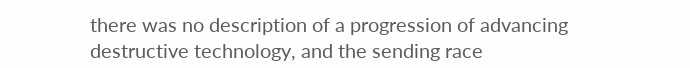there was no description of a progression of advancing destructive technology, and the sending race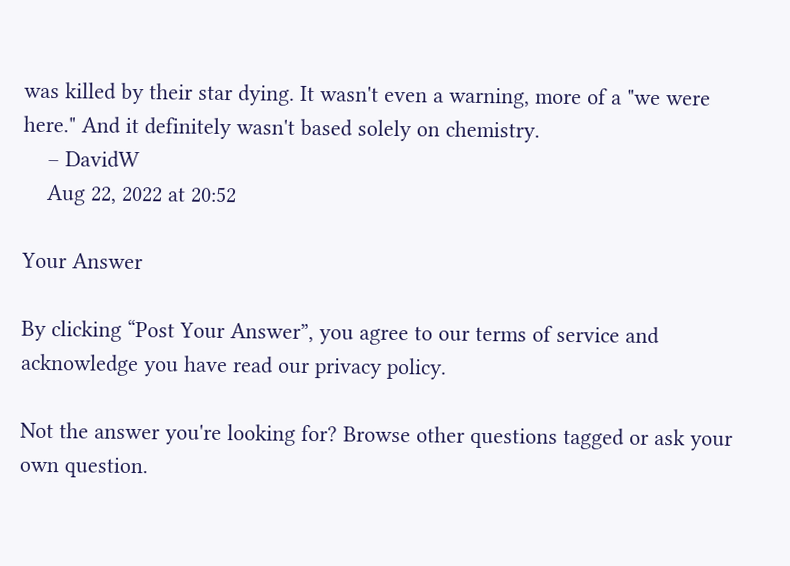was killed by their star dying. It wasn't even a warning, more of a "we were here." And it definitely wasn't based solely on chemistry.
    – DavidW
    Aug 22, 2022 at 20:52

Your Answer

By clicking “Post Your Answer”, you agree to our terms of service and acknowledge you have read our privacy policy.

Not the answer you're looking for? Browse other questions tagged or ask your own question.